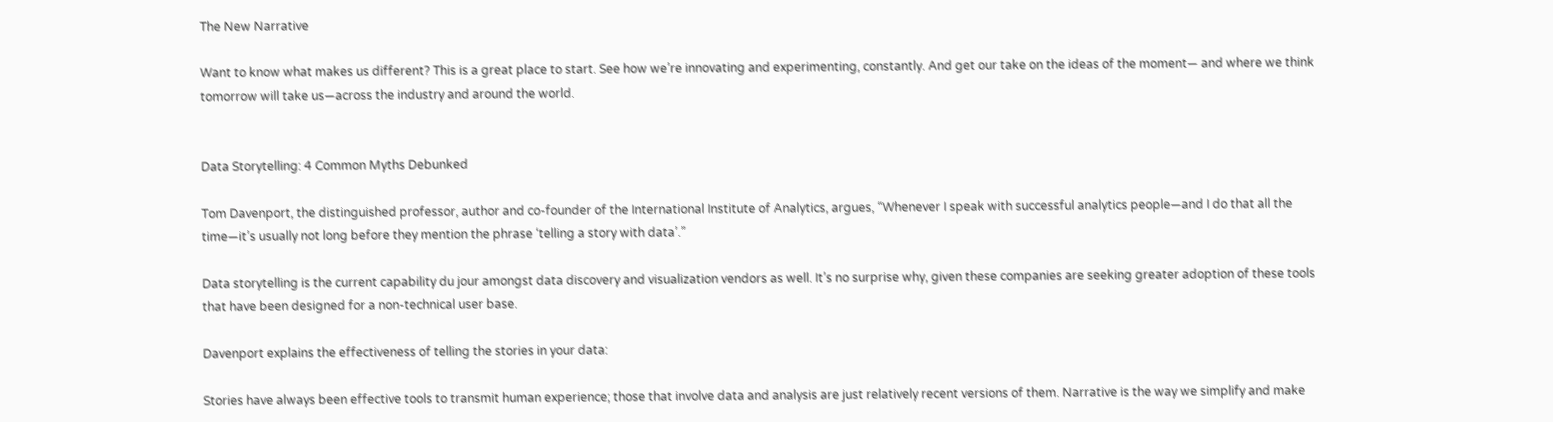The New Narrative

Want to know what makes us different? This is a great place to start. See how we’re innovating and experimenting, constantly. And get our take on the ideas of the moment— and where we think tomorrow will take us—across the industry and around the world.


Data Storytelling: 4 Common Myths Debunked

Tom Davenport, the distinguished professor, author and co-founder of the International Institute of Analytics, argues, “Whenever I speak with successful analytics people—and I do that all the time—it’s usually not long before they mention the phrase ‘telling a story with data’.”

Data storytelling is the current capability du jour amongst data discovery and visualization vendors as well. It’s no surprise why, given these companies are seeking greater adoption of these tools that have been designed for a non-technical user base.

Davenport explains the effectiveness of telling the stories in your data:

Stories have always been effective tools to transmit human experience; those that involve data and analysis are just relatively recent versions of them. Narrative is the way we simplify and make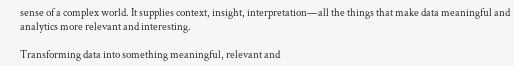sense of a complex world. It supplies context, insight, interpretation—all the things that make data meaningful and analytics more relevant and interesting.

Transforming data into something meaningful, relevant and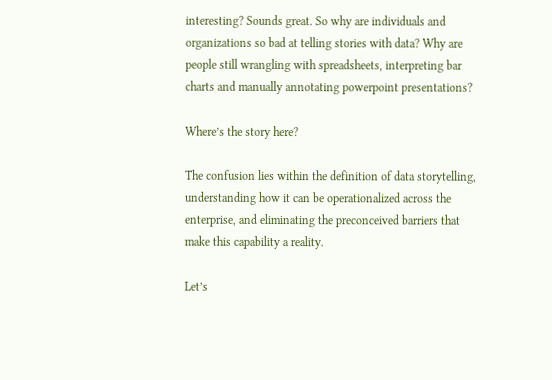interesting? Sounds great. So why are individuals and organizations so bad at telling stories with data? Why are people still wrangling with spreadsheets, interpreting bar charts and manually annotating powerpoint presentations?

Where’s the story here?

The confusion lies within the definition of data storytelling, understanding how it can be operationalized across the enterprise, and eliminating the preconceived barriers that make this capability a reality.

Let’s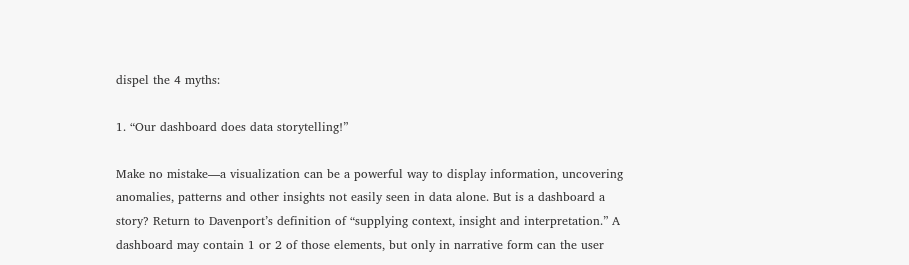dispel the 4 myths:

1. “Our dashboard does data storytelling!”

Make no mistake—a visualization can be a powerful way to display information, uncovering anomalies, patterns and other insights not easily seen in data alone. But is a dashboard a story? Return to Davenport’s definition of “supplying context, insight and interpretation.” A dashboard may contain 1 or 2 of those elements, but only in narrative form can the user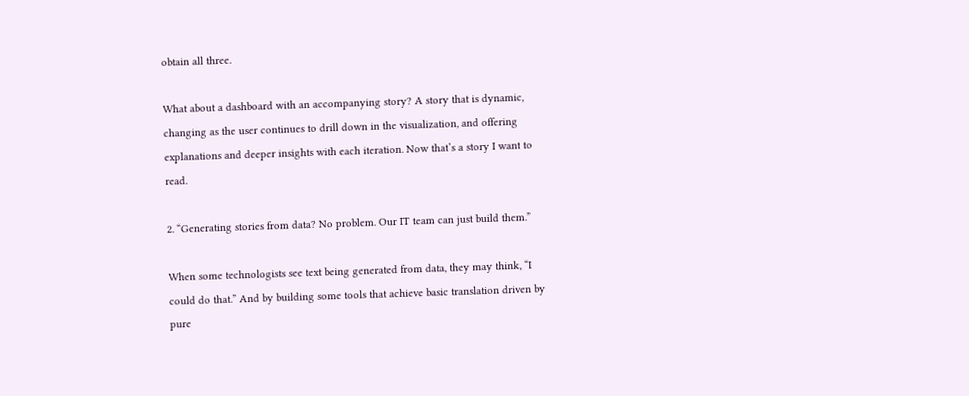obtain all three.

What about a dashboard with an accompanying story? A story that is dynamic, changing as the user continues to drill down in the visualization, and offering explanations and deeper insights with each iteration. Now that’s a story I want to read.

2. “Generating stories from data? No problem. Our IT team can just build them.”

When some technologists see text being generated from data, they may think, “I could do that.” And by building some tools that achieve basic translation driven by pure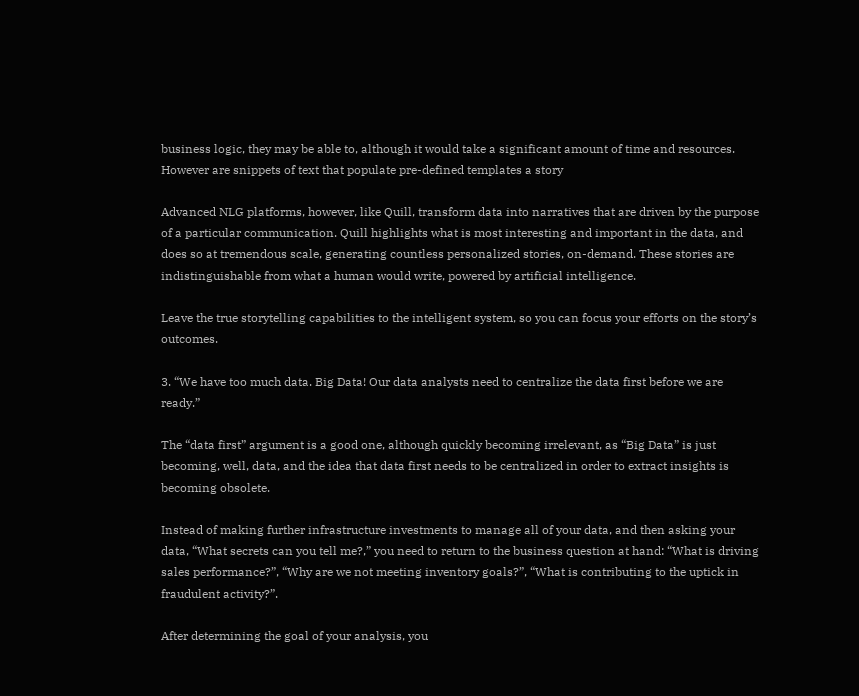business logic, they may be able to, although it would take a significant amount of time and resources. However are snippets of text that populate pre-defined templates a story

Advanced NLG platforms, however, like Quill, transform data into narratives that are driven by the purpose of a particular communication. Quill highlights what is most interesting and important in the data, and does so at tremendous scale, generating countless personalized stories, on-demand. These stories are indistinguishable from what a human would write, powered by artificial intelligence.

Leave the true storytelling capabilities to the intelligent system, so you can focus your efforts on the story’s outcomes.

3. “We have too much data. Big Data! Our data analysts need to centralize the data first before we are ready.”

The “data first” argument is a good one, although quickly becoming irrelevant, as “Big Data” is just becoming, well, data, and the idea that data first needs to be centralized in order to extract insights is becoming obsolete.

Instead of making further infrastructure investments to manage all of your data, and then asking your data, “What secrets can you tell me?,” you need to return to the business question at hand: “What is driving sales performance?”, “Why are we not meeting inventory goals?”, “What is contributing to the uptick in fraudulent activity?”.

After determining the goal of your analysis, you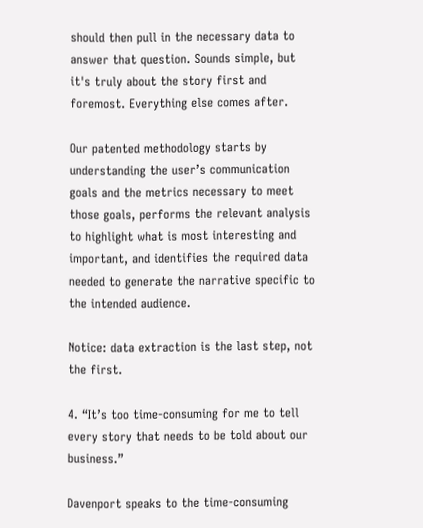should then pull in the necessary data to answer that question. Sounds simple, but it's truly about the story first and foremost. Everything else comes after.

Our patented methodology starts by understanding the user’s communication goals and the metrics necessary to meet those goals, performs the relevant analysis to highlight what is most interesting and important, and identifies the required data needed to generate the narrative specific to the intended audience.

Notice: data extraction is the last step, not the first.

4. “It’s too time-consuming for me to tell every story that needs to be told about our business.”

Davenport speaks to the time-consuming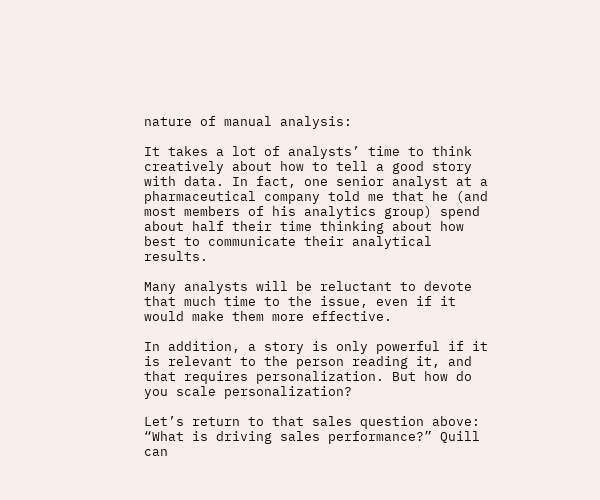nature of manual analysis:

It takes a lot of analysts’ time to think creatively about how to tell a good story with data. In fact, one senior analyst at a pharmaceutical company told me that he (and most members of his analytics group) spend about half their time thinking about how best to communicate their analytical results.

Many analysts will be reluctant to devote that much time to the issue, even if it would make them more effective.

In addition, a story is only powerful if it is relevant to the person reading it, and that requires personalization. But how do you scale personalization?

Let’s return to that sales question above: “What is driving sales performance?” Quill can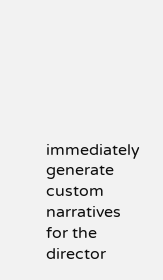immediately generate custom narratives for the director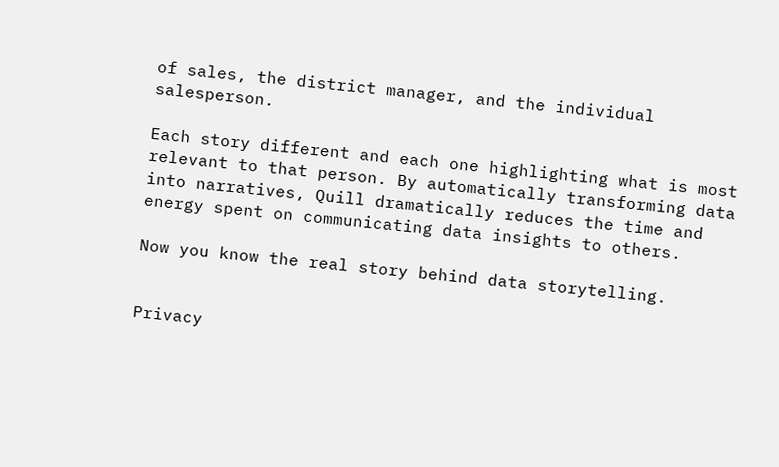of sales, the district manager, and the individual salesperson.

Each story different and each one highlighting what is most relevant to that person. By automatically transforming data into narratives, Quill dramatically reduces the time and energy spent on communicating data insights to others.

Now you know the real story behind data storytelling.


Privacy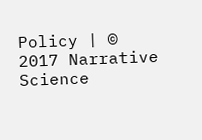Policy | © 2017 Narrative Science